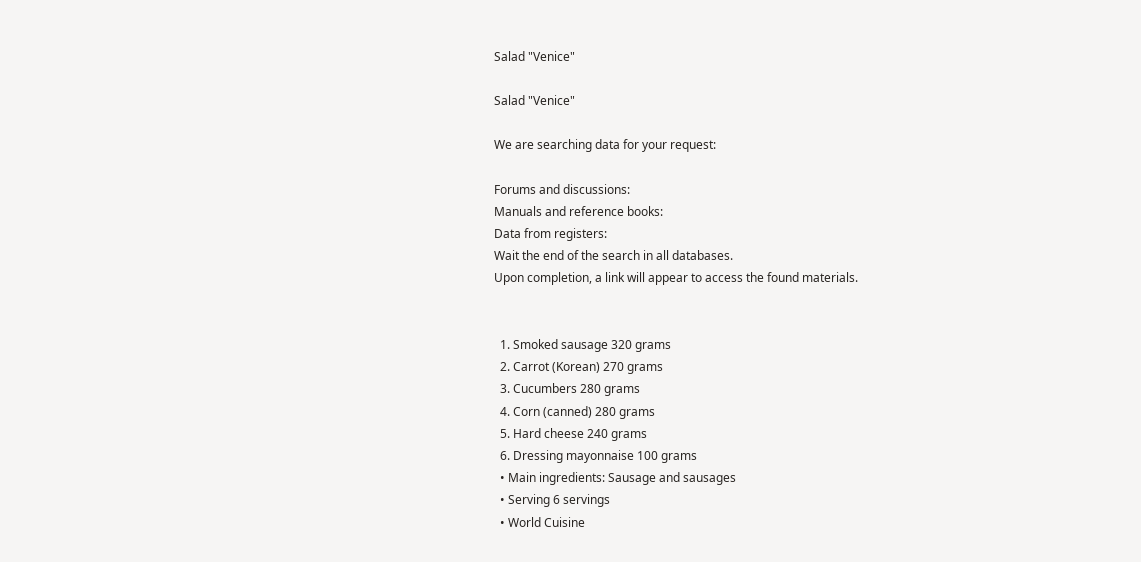Salad "Venice"

Salad "Venice"

We are searching data for your request:

Forums and discussions:
Manuals and reference books:
Data from registers:
Wait the end of the search in all databases.
Upon completion, a link will appear to access the found materials.


  1. Smoked sausage 320 grams
  2. Carrot (Korean) 270 grams
  3. Cucumbers 280 grams
  4. Corn (canned) 280 grams
  5. Hard cheese 240 grams
  6. Dressing mayonnaise 100 grams
  • Main ingredients: Sausage and sausages
  • Serving 6 servings
  • World Cuisine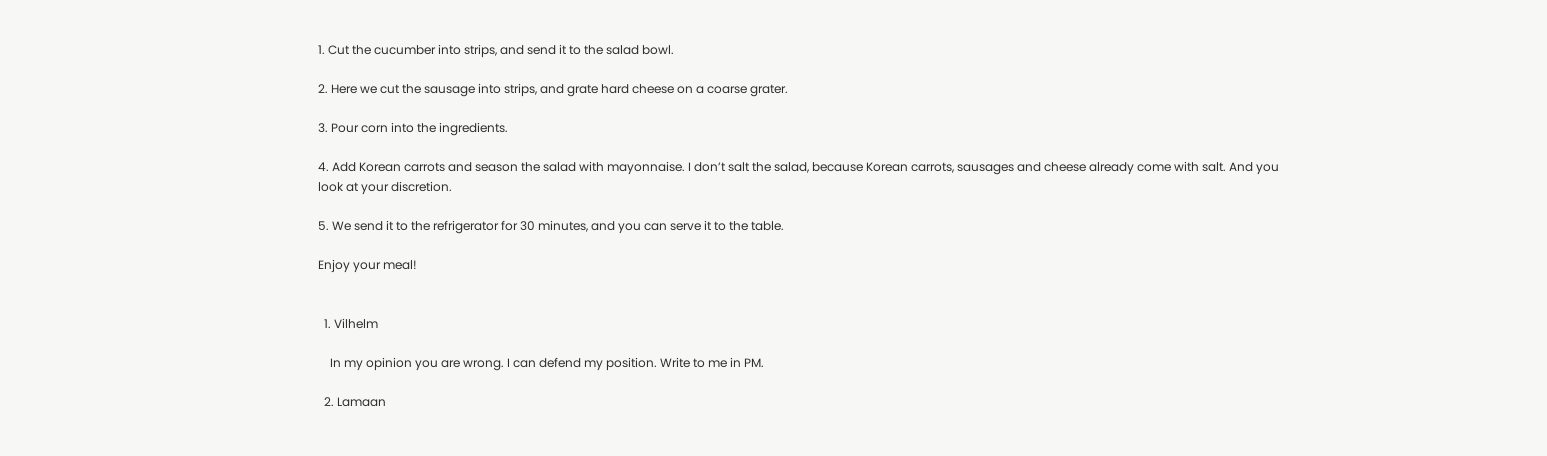1. Cut the cucumber into strips, and send it to the salad bowl.

2. Here we cut the sausage into strips, and grate hard cheese on a coarse grater.

3. Pour corn into the ingredients.

4. Add Korean carrots and season the salad with mayonnaise. I don’t salt the salad, because Korean carrots, sausages and cheese already come with salt. And you look at your discretion.

5. We send it to the refrigerator for 30 minutes, and you can serve it to the table.

Enjoy your meal!


  1. Vilhelm

    In my opinion you are wrong. I can defend my position. Write to me in PM.

  2. Lamaan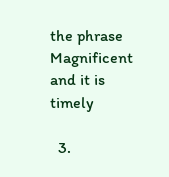the phrase Magnificent and it is timely

  3.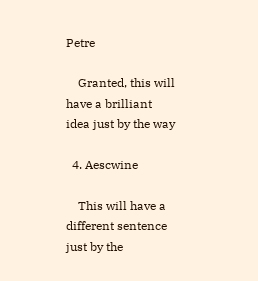Petre

    Granted, this will have a brilliant idea just by the way

  4. Aescwine

    This will have a different sentence just by the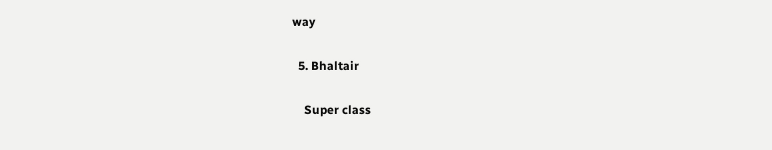way

  5. Bhaltair

    Super class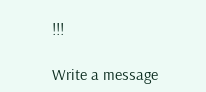!!!

Write a message